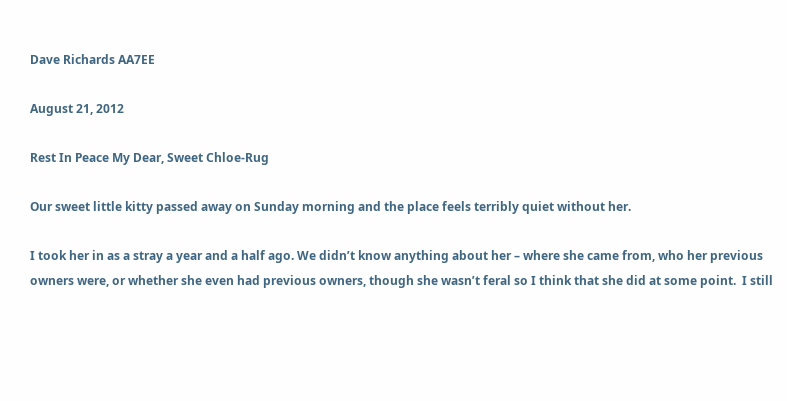Dave Richards AA7EE

August 21, 2012

Rest In Peace My Dear, Sweet Chloe-Rug

Our sweet little kitty passed away on Sunday morning and the place feels terribly quiet without her.

I took her in as a stray a year and a half ago. We didn’t know anything about her – where she came from, who her previous owners were, or whether she even had previous owners, though she wasn’t feral so I think that she did at some point.  I still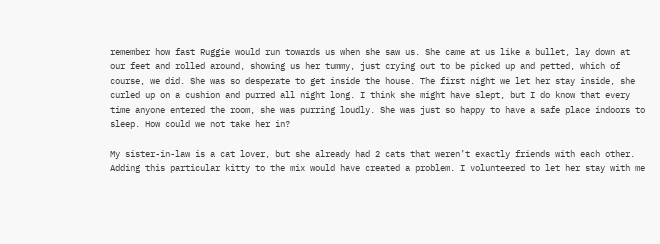remember how fast Ruggie would run towards us when she saw us. She came at us like a bullet, lay down at our feet and rolled around, showing us her tummy, just crying out to be picked up and petted, which of course, we did. She was so desperate to get inside the house. The first night we let her stay inside, she curled up on a cushion and purred all night long. I think she might have slept, but I do know that every time anyone entered the room, she was purring loudly. She was just so happy to have a safe place indoors to sleep. How could we not take her in?

My sister-in-law is a cat lover, but she already had 2 cats that weren’t exactly friends with each other. Adding this particular kitty to the mix would have created a problem. I volunteered to let her stay with me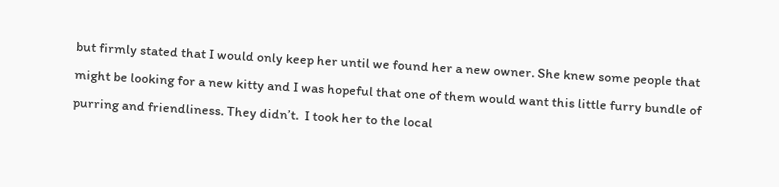but firmly stated that I would only keep her until we found her a new owner. She knew some people that might be looking for a new kitty and I was hopeful that one of them would want this little furry bundle of purring and friendliness. They didn’t.  I took her to the local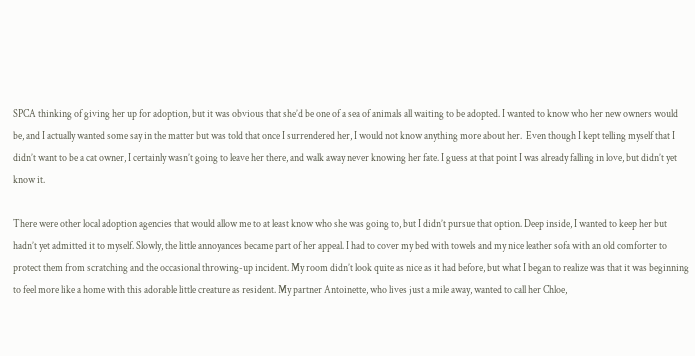SPCA thinking of giving her up for adoption, but it was obvious that she’d be one of a sea of animals all waiting to be adopted. I wanted to know who her new owners would be, and I actually wanted some say in the matter but was told that once I surrendered her, I would not know anything more about her.  Even though I kept telling myself that I didn’t want to be a cat owner, I certainly wasn’t going to leave her there, and walk away never knowing her fate. I guess at that point I was already falling in love, but didn’t yet know it.

There were other local adoption agencies that would allow me to at least know who she was going to, but I didn’t pursue that option. Deep inside, I wanted to keep her but hadn’t yet admitted it to myself. Slowly, the little annoyances became part of her appeal. I had to cover my bed with towels and my nice leather sofa with an old comforter to protect them from scratching and the occasional throwing-up incident. My room didn’t look quite as nice as it had before, but what I began to realize was that it was beginning to feel more like a home with this adorable little creature as resident. My partner Antoinette, who lives just a mile away, wanted to call her Chloe,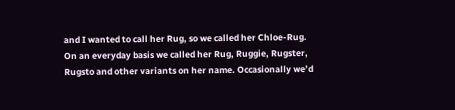and I wanted to call her Rug, so we called her Chloe-Rug.  On an everyday basis we called her Rug, Ruggie, Rugster, Rugsto and other variants on her name. Occasionally we’d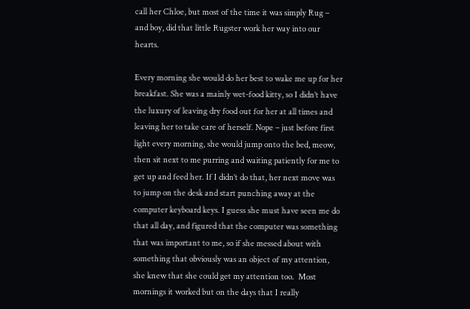call her Chloe, but most of the time it was simply Rug – and boy, did that little Rugster work her way into our hearts.

Every morning she would do her best to wake me up for her breakfast. She was a mainly wet-food kitty, so I didn’t have the luxury of leaving dry food out for her at all times and leaving her to take care of herself. Nope – just before first light every morning, she would jump onto the bed, meow, then sit next to me purring and waiting patiently for me to get up and feed her. If I didn’t do that, her next move was to jump on the desk and start punching away at the computer keyboard keys. I guess she must have seen me do that all day, and figured that the computer was something that was important to me, so if she messed about with something that obviously was an object of my attention, she knew that she could get my attention too.  Most mornings it worked but on the days that I really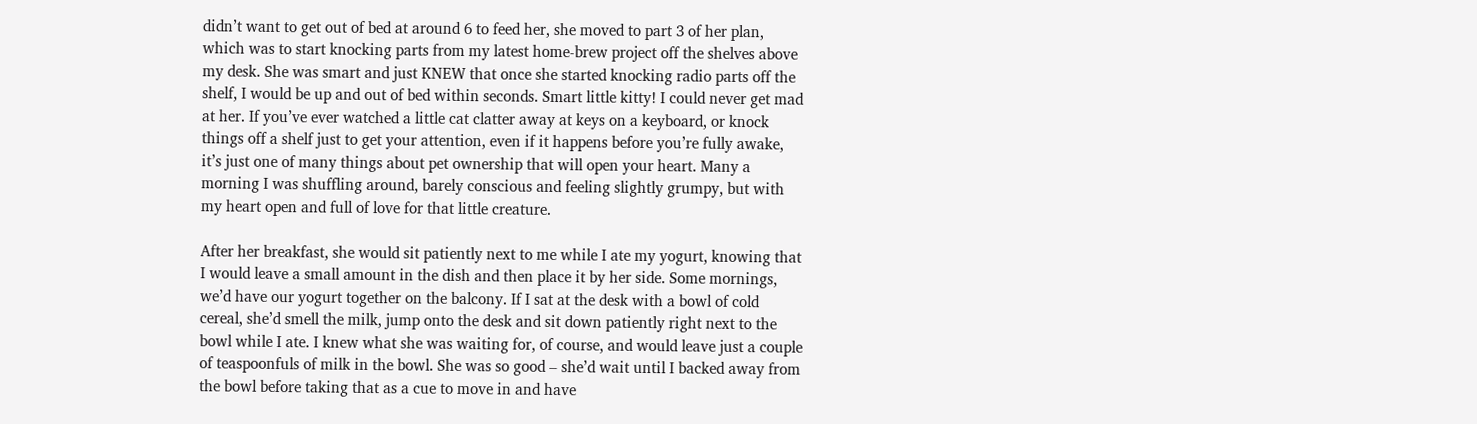didn’t want to get out of bed at around 6 to feed her, she moved to part 3 of her plan, which was to start knocking parts from my latest home-brew project off the shelves above my desk. She was smart and just KNEW that once she started knocking radio parts off the shelf, I would be up and out of bed within seconds. Smart little kitty! I could never get mad at her. If you’ve ever watched a little cat clatter away at keys on a keyboard, or knock things off a shelf just to get your attention, even if it happens before you’re fully awake, it’s just one of many things about pet ownership that will open your heart. Many a morning I was shuffling around, barely conscious and feeling slightly grumpy, but with my heart open and full of love for that little creature.

After her breakfast, she would sit patiently next to me while I ate my yogurt, knowing that I would leave a small amount in the dish and then place it by her side. Some mornings, we’d have our yogurt together on the balcony. If I sat at the desk with a bowl of cold cereal, she’d smell the milk, jump onto the desk and sit down patiently right next to the bowl while I ate. I knew what she was waiting for, of course, and would leave just a couple of teaspoonfuls of milk in the bowl. She was so good – she’d wait until I backed away from the bowl before taking that as a cue to move in and have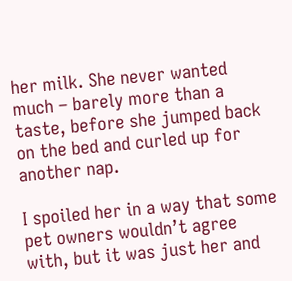her milk. She never wanted much – barely more than a taste, before she jumped back on the bed and curled up for another nap.

I spoiled her in a way that some pet owners wouldn’t agree with, but it was just her and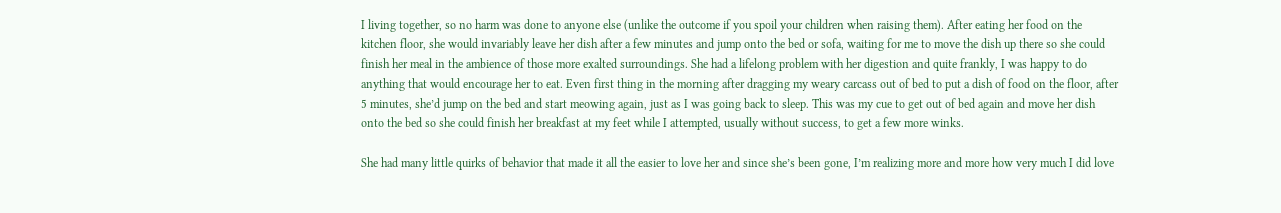I living together, so no harm was done to anyone else (unlike the outcome if you spoil your children when raising them). After eating her food on the kitchen floor, she would invariably leave her dish after a few minutes and jump onto the bed or sofa, waiting for me to move the dish up there so she could finish her meal in the ambience of those more exalted surroundings. She had a lifelong problem with her digestion and quite frankly, I was happy to do anything that would encourage her to eat. Even first thing in the morning after dragging my weary carcass out of bed to put a dish of food on the floor, after 5 minutes, she’d jump on the bed and start meowing again, just as I was going back to sleep. This was my cue to get out of bed again and move her dish onto the bed so she could finish her breakfast at my feet while I attempted, usually without success, to get a few more winks.

She had many little quirks of behavior that made it all the easier to love her and since she’s been gone, I’m realizing more and more how very much I did love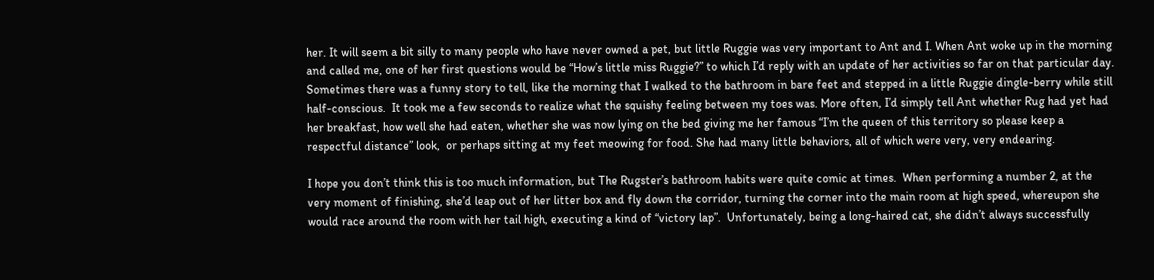her. It will seem a bit silly to many people who have never owned a pet, but little Ruggie was very important to Ant and I. When Ant woke up in the morning and called me, one of her first questions would be “How’s little miss Ruggie?” to which I’d reply with an update of her activities so far on that particular day. Sometimes there was a funny story to tell, like the morning that I walked to the bathroom in bare feet and stepped in a little Ruggie dingle-berry while still half-conscious.  It took me a few seconds to realize what the squishy feeling between my toes was. More often, I’d simply tell Ant whether Rug had yet had her breakfast, how well she had eaten, whether she was now lying on the bed giving me her famous “I’m the queen of this territory so please keep a respectful distance” look,  or perhaps sitting at my feet meowing for food. She had many little behaviors, all of which were very, very endearing.

I hope you don’t think this is too much information, but The Rugster’s bathroom habits were quite comic at times.  When performing a number 2, at the very moment of finishing, she’d leap out of her litter box and fly down the corridor, turning the corner into the main room at high speed, whereupon she would race around the room with her tail high, executing a kind of “victory lap”.  Unfortunately, being a long-haired cat, she didn’t always successfully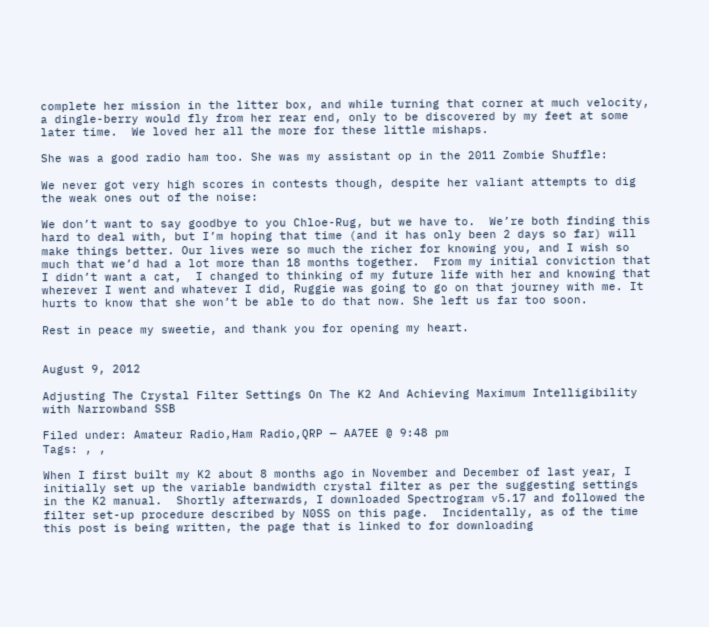complete her mission in the litter box, and while turning that corner at much velocity, a dingle-berry would fly from her rear end, only to be discovered by my feet at some later time.  We loved her all the more for these little mishaps.

She was a good radio ham too. She was my assistant op in the 2011 Zombie Shuffle:

We never got very high scores in contests though, despite her valiant attempts to dig the weak ones out of the noise:

We don’t want to say goodbye to you Chloe-Rug, but we have to.  We’re both finding this hard to deal with, but I’m hoping that time (and it has only been 2 days so far) will make things better. Our lives were so much the richer for knowing you, and I wish so much that we’d had a lot more than 18 months together.  From my initial conviction that I didn’t want a cat,  I changed to thinking of my future life with her and knowing that wherever I went and whatever I did, Ruggie was going to go on that journey with me. It hurts to know that she won’t be able to do that now. She left us far too soon.

Rest in peace my sweetie, and thank you for opening my heart.


August 9, 2012

Adjusting The Crystal Filter Settings On The K2 And Achieving Maximum Intelligibility with Narrowband SSB

Filed under: Amateur Radio,Ham Radio,QRP — AA7EE @ 9:48 pm
Tags: , ,

When I first built my K2 about 8 months ago in November and December of last year, I initially set up the variable bandwidth crystal filter as per the suggesting settings in the K2 manual.  Shortly afterwards, I downloaded Spectrogram v5.17 and followed the filter set-up procedure described by N0SS on this page.  Incidentally, as of the time this post is being written, the page that is linked to for downloading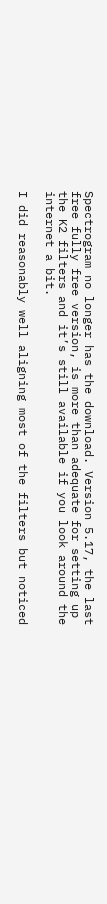Spectrogram no longer has the download. Version 5.17, the last free fully free version, is more than adequate for setting up the K2 filters and it’s still available if you look around the internet a bit.

I did reasonably well aligning most of the filters but noticed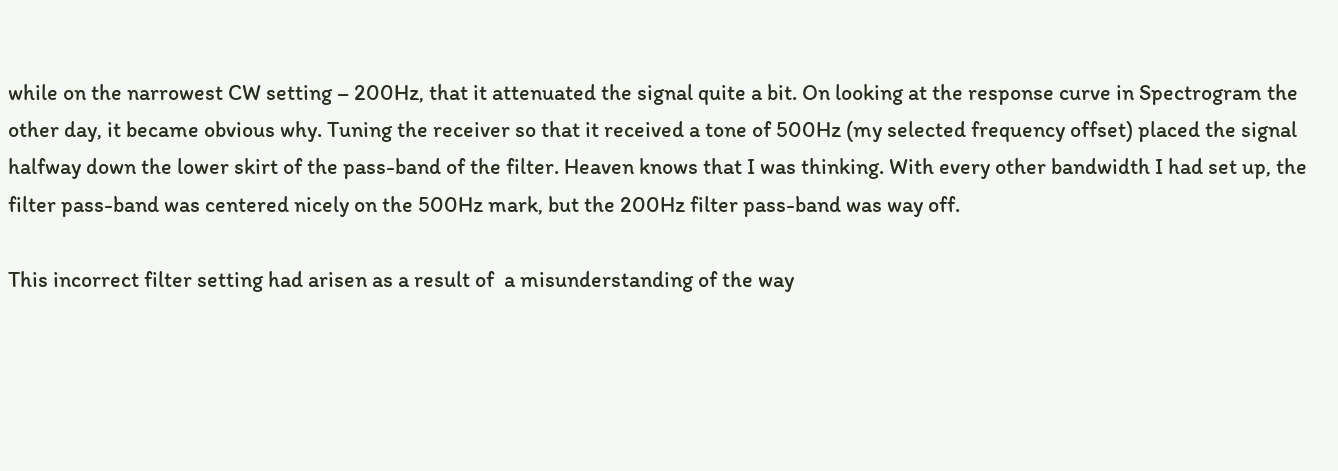while on the narrowest CW setting – 200Hz, that it attenuated the signal quite a bit. On looking at the response curve in Spectrogram the other day, it became obvious why. Tuning the receiver so that it received a tone of 500Hz (my selected frequency offset) placed the signal halfway down the lower skirt of the pass-band of the filter. Heaven knows that I was thinking. With every other bandwidth I had set up, the filter pass-band was centered nicely on the 500Hz mark, but the 200Hz filter pass-band was way off.

This incorrect filter setting had arisen as a result of  a misunderstanding of the way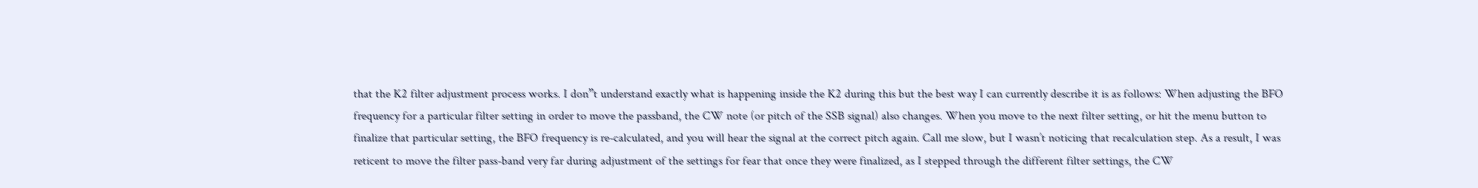that the K2 filter adjustment process works. I don”t understand exactly what is happening inside the K2 during this but the best way I can currently describe it is as follows: When adjusting the BFO frequency for a particular filter setting in order to move the passband, the CW note (or pitch of the SSB signal) also changes. When you move to the next filter setting, or hit the menu button to finalize that particular setting, the BFO frequency is re-calculated, and you will hear the signal at the correct pitch again. Call me slow, but I wasn’t noticing that recalculation step. As a result, I was reticent to move the filter pass-band very far during adjustment of the settings for fear that once they were finalized, as I stepped through the different filter settings, the CW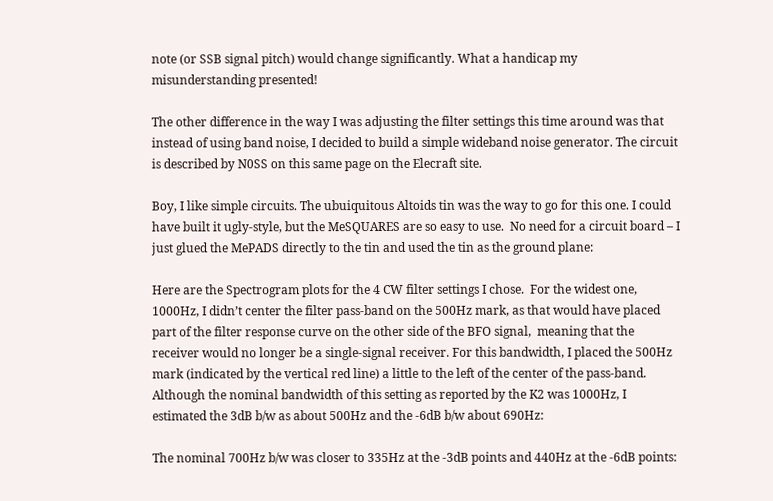note (or SSB signal pitch) would change significantly. What a handicap my misunderstanding presented!

The other difference in the way I was adjusting the filter settings this time around was that instead of using band noise, I decided to build a simple wideband noise generator. The circuit is described by N0SS on this same page on the Elecraft site.

Boy, I like simple circuits. The ubuiquitous Altoids tin was the way to go for this one. I could have built it ugly-style, but the MeSQUARES are so easy to use.  No need for a circuit board – I just glued the MePADS directly to the tin and used the tin as the ground plane:

Here are the Spectrogram plots for the 4 CW filter settings I chose.  For the widest one, 1000Hz, I didn’t center the filter pass-band on the 500Hz mark, as that would have placed part of the filter response curve on the other side of the BFO signal,  meaning that the receiver would no longer be a single-signal receiver. For this bandwidth, I placed the 500Hz mark (indicated by the vertical red line) a little to the left of the center of the pass-band. Although the nominal bandwidth of this setting as reported by the K2 was 1000Hz, I estimated the 3dB b/w as about 500Hz and the -6dB b/w about 690Hz:

The nominal 700Hz b/w was closer to 335Hz at the -3dB points and 440Hz at the -6dB points: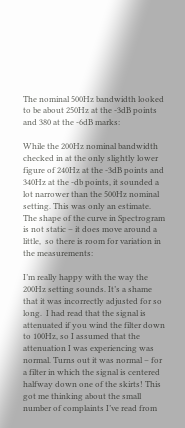The nominal 500Hz bandwidth looked to be about 250Hz at the -3dB points and 380 at the -6dB marks:

While the 200Hz nominal bandwidth checked in at the only slightly lower figure of 240Hz at the -3dB points and 340Hz at the -db points, it sounded a lot narrower than the 500Hz nominal setting. This was only an estimate.  The shape of the curve in Spectrogram is not static – it does move around a little,  so there is room for variation in the measurements:

I’m really happy with the way the 200Hz setting sounds. It’s a shame that it was incorrectly adjusted for so long.  I had read that the signal is attenuated if you wind the filter down to 100Hz, so I assumed that the attenuation I was experiencing was normal. Turns out it was normal – for a filter in which the signal is centered halfway down one of the skirts! This got me thinking about the small number of complaints I’ve read from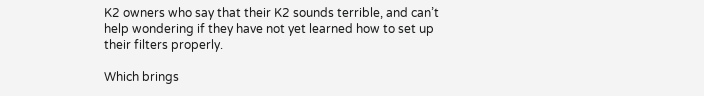K2 owners who say that their K2 sounds terrible, and can’t help wondering if they have not yet learned how to set up their filters properly.

Which brings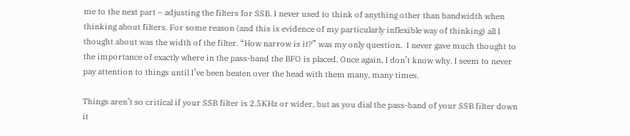me to the next part – adjusting the filters for SSB. I never used to think of anything other than bandwidth when thinking about filters. For some reason (and this is evidence of my particularly inflexible way of thinking) all I thought about was the width of the filter. “How narrow is it?” was my only question.  I never gave much thought to the importance of exactly where in the pass-band the BFO is placed. Once again, I don’t know why. I seem to never pay attention to things until I’ve been beaten over the head with them many, many times.

Things aren’t so critical if your SSB filter is 2.5KHz or wider, but as you dial the pass-band of your SSB filter down it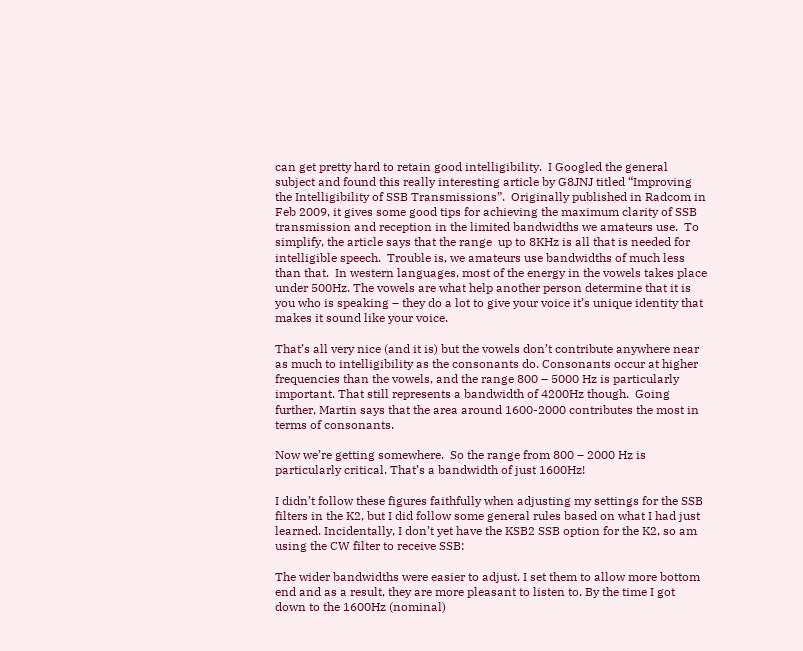can get pretty hard to retain good intelligibility.  I Googled the general subject and found this really interesting article by G8JNJ titled “Improving the Intelligibility of SSB Transmissions”.  Originally published in Radcom in Feb 2009, it gives some good tips for achieving the maximum clarity of SSB transmission and reception in the limited bandwidths we amateurs use.  To simplify, the article says that the range  up to 8KHz is all that is needed for intelligible speech.  Trouble is, we amateurs use bandwidths of much less than that.  In western languages, most of the energy in the vowels takes place under 500Hz. The vowels are what help another person determine that it is you who is speaking – they do a lot to give your voice it’s unique identity that makes it sound like your voice.

That’s all very nice (and it is) but the vowels don’t contribute anywhere near as much to intelligibility as the consonants do. Consonants occur at higher frequencies than the vowels, and the range 800 – 5000 Hz is particularly important. That still represents a bandwidth of 4200Hz though.  Going further, Martin says that the area around 1600-2000 contributes the most in terms of consonants.

Now we’re getting somewhere.  So the range from 800 – 2000 Hz is particularly critical. That’s a bandwidth of just 1600Hz!

I didn’t follow these figures faithfully when adjusting my settings for the SSB filters in the K2, but I did follow some general rules based on what I had just learned. Incidentally, I don’t yet have the KSB2 SSB option for the K2, so am using the CW filter to receive SSB:

The wider bandwidths were easier to adjust. I set them to allow more bottom end and as a result, they are more pleasant to listen to. By the time I got down to the 1600Hz (nominal)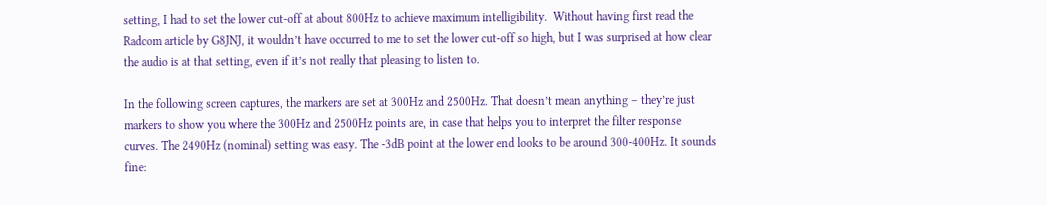setting, I had to set the lower cut-off at about 800Hz to achieve maximum intelligibility.  Without having first read the Radcom article by G8JNJ, it wouldn’t have occurred to me to set the lower cut-off so high, but I was surprised at how clear the audio is at that setting, even if it’s not really that pleasing to listen to.

In the following screen captures, the markers are set at 300Hz and 2500Hz. That doesn’t mean anything – they’re just markers to show you where the 300Hz and 2500Hz points are, in case that helps you to interpret the filter response curves. The 2490Hz (nominal) setting was easy. The -3dB point at the lower end looks to be around 300-400Hz. It sounds fine: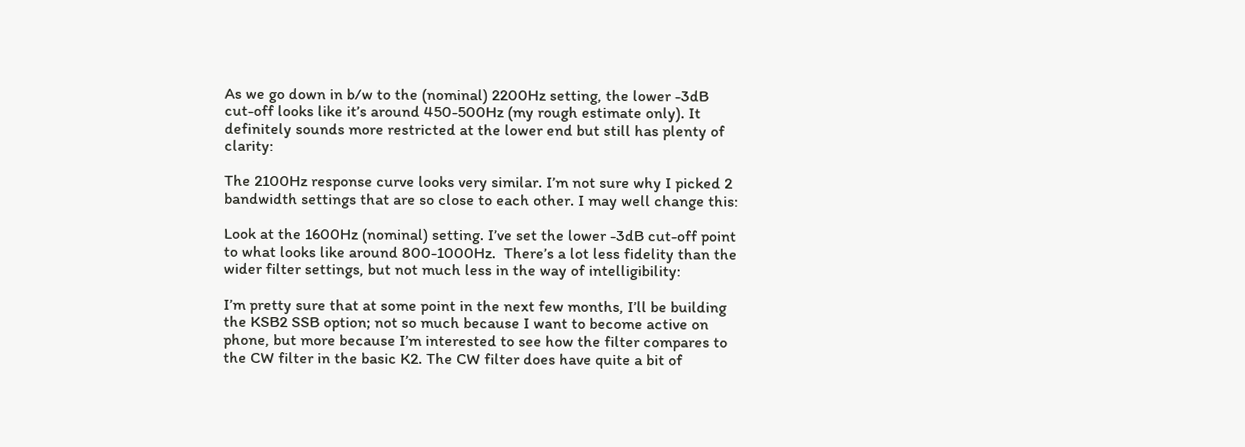As we go down in b/w to the (nominal) 2200Hz setting, the lower -3dB cut-off looks like it’s around 450-500Hz (my rough estimate only). It definitely sounds more restricted at the lower end but still has plenty of clarity:

The 2100Hz response curve looks very similar. I’m not sure why I picked 2 bandwidth settings that are so close to each other. I may well change this:

Look at the 1600Hz (nominal) setting. I’ve set the lower -3dB cut-off point to what looks like around 800-1000Hz.  There’s a lot less fidelity than the wider filter settings, but not much less in the way of intelligibility:

I’m pretty sure that at some point in the next few months, I’ll be building the KSB2 SSB option; not so much because I want to become active on phone, but more because I’m interested to see how the filter compares to the CW filter in the basic K2. The CW filter does have quite a bit of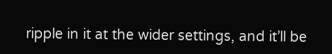ripple in it at the wider settings, and it’ll be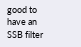good to have an SSB filter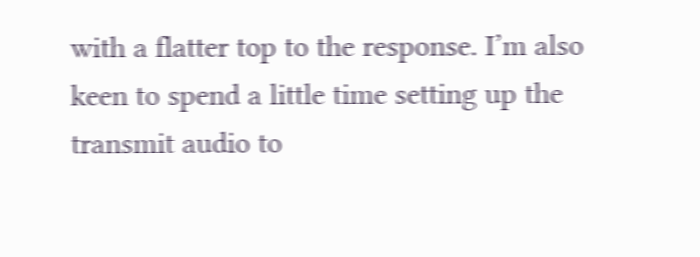with a flatter top to the response. I’m also keen to spend a little time setting up the transmit audio to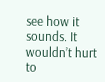see how it sounds. It wouldn’t hurt to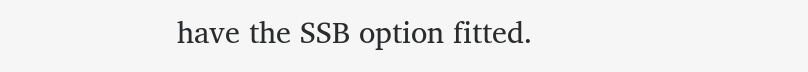have the SSB option fitted.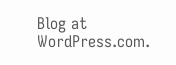Blog at WordPress.com.